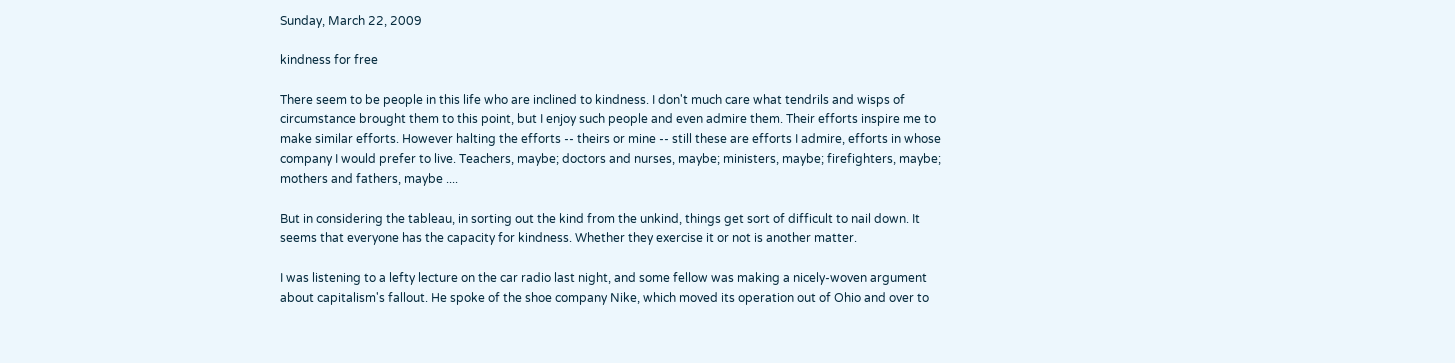Sunday, March 22, 2009

kindness for free

There seem to be people in this life who are inclined to kindness. I don't much care what tendrils and wisps of circumstance brought them to this point, but I enjoy such people and even admire them. Their efforts inspire me to make similar efforts. However halting the efforts -- theirs or mine -- still these are efforts I admire, efforts in whose company I would prefer to live. Teachers, maybe; doctors and nurses, maybe; ministers, maybe; firefighters, maybe; mothers and fathers, maybe ....

But in considering the tableau, in sorting out the kind from the unkind, things get sort of difficult to nail down. It seems that everyone has the capacity for kindness. Whether they exercise it or not is another matter.

I was listening to a lefty lecture on the car radio last night, and some fellow was making a nicely-woven argument about capitalism's fallout. He spoke of the shoe company Nike, which moved its operation out of Ohio and over to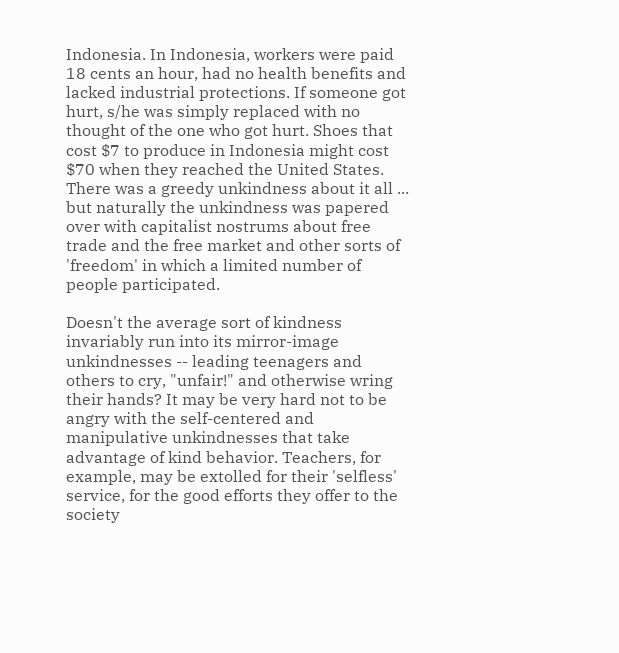Indonesia. In Indonesia, workers were paid 18 cents an hour, had no health benefits and lacked industrial protections. If someone got hurt, s/he was simply replaced with no thought of the one who got hurt. Shoes that cost $7 to produce in Indonesia might cost $70 when they reached the United States. There was a greedy unkindness about it all ... but naturally the unkindness was papered over with capitalist nostrums about free trade and the free market and other sorts of 'freedom' in which a limited number of people participated.

Doesn't the average sort of kindness invariably run into its mirror-image unkindnesses -- leading teenagers and others to cry, "unfair!" and otherwise wring their hands? It may be very hard not to be angry with the self-centered and manipulative unkindnesses that take advantage of kind behavior. Teachers, for example, may be extolled for their 'selfless' service, for the good efforts they offer to the society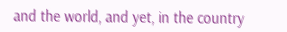and the world, and yet, in the country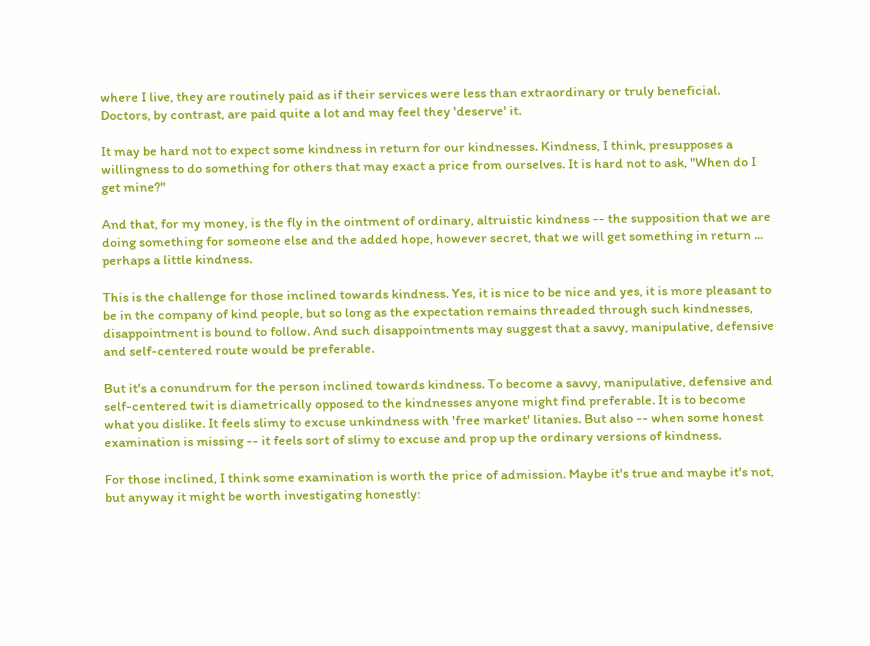where I live, they are routinely paid as if their services were less than extraordinary or truly beneficial.
Doctors, by contrast, are paid quite a lot and may feel they 'deserve' it.

It may be hard not to expect some kindness in return for our kindnesses. Kindness, I think, presupposes a willingness to do something for others that may exact a price from ourselves. It is hard not to ask, "When do I get mine?"

And that, for my money, is the fly in the ointment of ordinary, altruistic kindness -- the supposition that we are doing something for someone else and the added hope, however secret, that we will get something in return ... perhaps a little kindness.

This is the challenge for those inclined towards kindness. Yes, it is nice to be nice and yes, it is more pleasant to be in the company of kind people, but so long as the expectation remains threaded through such kindnesses, disappointment is bound to follow. And such disappointments may suggest that a savvy, manipulative, defensive and self-centered route would be preferable.

But it's a conundrum for the person inclined towards kindness. To become a savvy, manipulative, defensive and self-centered twit is diametrically opposed to the kindnesses anyone might find preferable. It is to become what you dislike. It feels slimy to excuse unkindness with 'free market' litanies. But also -- when some honest examination is missing -- it feels sort of slimy to excuse and prop up the ordinary versions of kindness.

For those inclined, I think some examination is worth the price of admission. Maybe it's true and maybe it's not, but anyway it might be worth investigating honestly: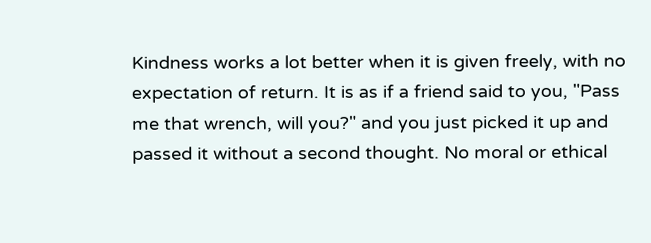Kindness works a lot better when it is given freely, with no expectation of return. It is as if a friend said to you, "Pass me that wrench, will you?" and you just picked it up and passed it without a second thought. No moral or ethical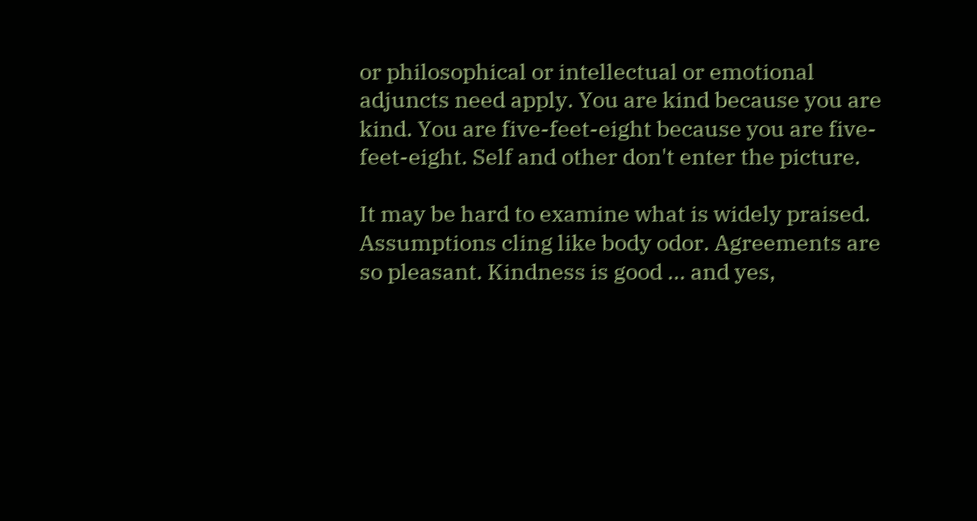or philosophical or intellectual or emotional adjuncts need apply. You are kind because you are kind. You are five-feet-eight because you are five-feet-eight. Self and other don't enter the picture.

It may be hard to examine what is widely praised. Assumptions cling like body odor. Agreements are so pleasant. Kindness is good ... and yes,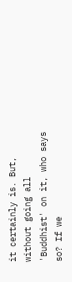it certainly is. But, without going all 'Buddhist' on it, who says so? If we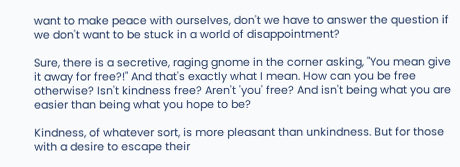want to make peace with ourselves, don't we have to answer the question if we don't want to be stuck in a world of disappointment?

Sure, there is a secretive, raging gnome in the corner asking, "You mean give it away for free?!" And that's exactly what I mean. How can you be free otherwise? Isn't kindness free? Aren't 'you' free? And isn't being what you are easier than being what you hope to be?

Kindness, of whatever sort, is more pleasant than unkindness. But for those with a desire to escape their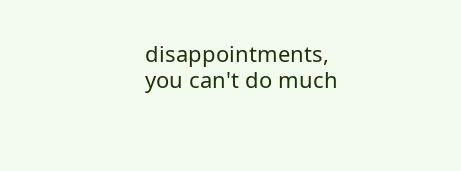disappointments, you can't do much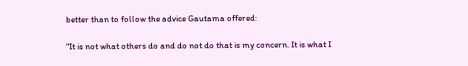better than to follow the advice Gautama offered:

"It is not what others do and do not do that is my concern. It is what I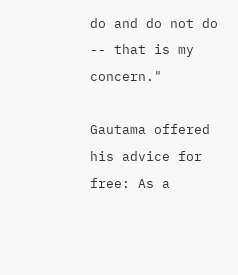do and do not do -- that is my concern."

Gautama offered his advice for free: As a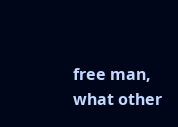free man, what other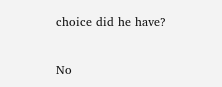choice did he have?

No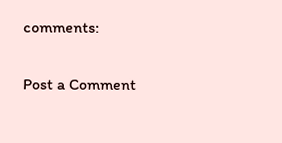comments:

Post a Comment